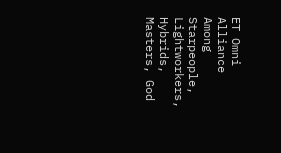ET Omni Alliance Among Starpeople, Lightworkers, Hybrids, Masters, God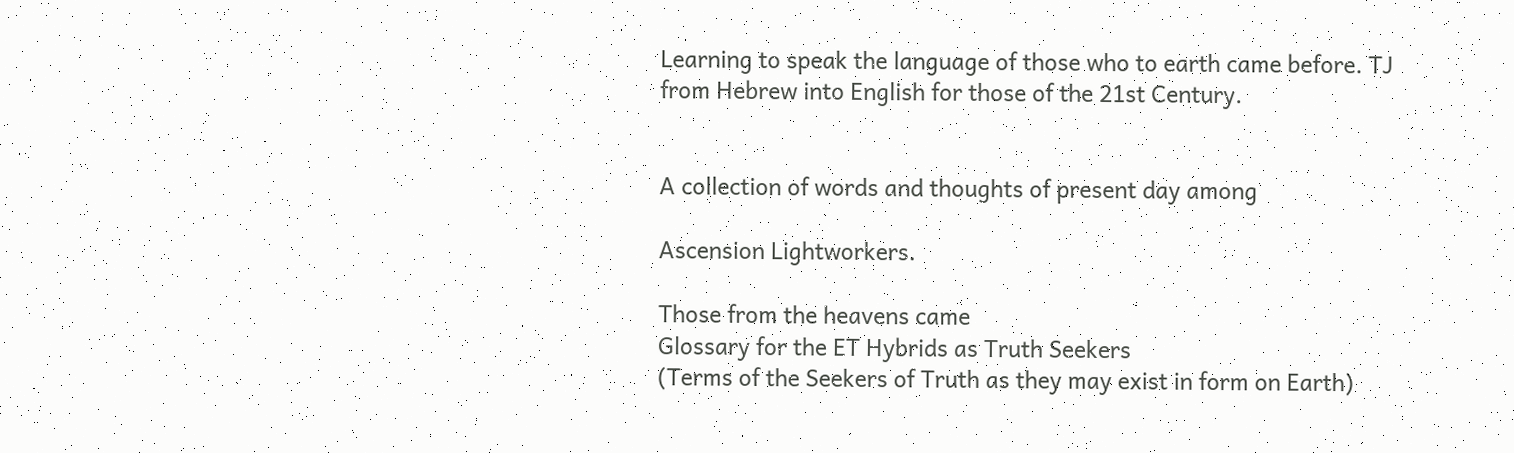Learning to speak the language of those who to earth came before. TJ from Hebrew into English for those of the 21st Century.


A collection of words and thoughts of present day among

Ascension Lightworkers.

Those from the heavens came
Glossary for the ET Hybrids as Truth Seekers
(Terms of the Seekers of Truth as they may exist in form on Earth)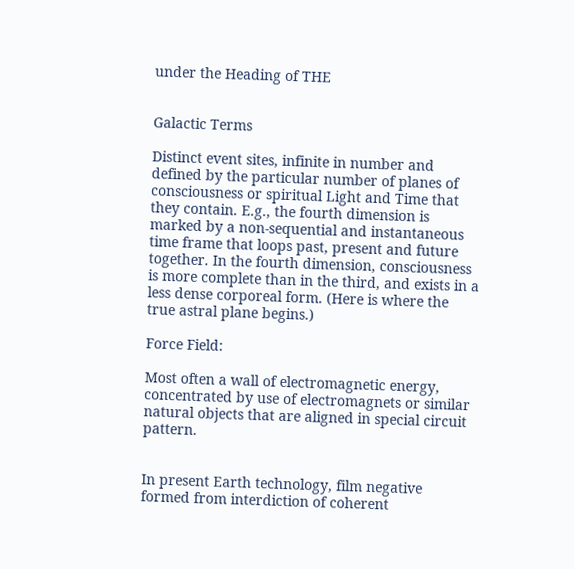under the Heading of THE


Galactic Terms

Distinct event sites, infinite in number and defined by the particular number of planes of consciousness or spiritual Light and Time that they contain. E.g., the fourth dimension is marked by a non-sequential and instantaneous time frame that loops past, present and future together. In the fourth dimension, consciousness is more complete than in the third, and exists in a less dense corporeal form. (Here is where the true astral plane begins.)

Force Field:

Most often a wall of electromagnetic energy, concentrated by use of electromagnets or similar natural objects that are aligned in special circuit pattern.


In present Earth technology, film negative formed from interdiction of coherent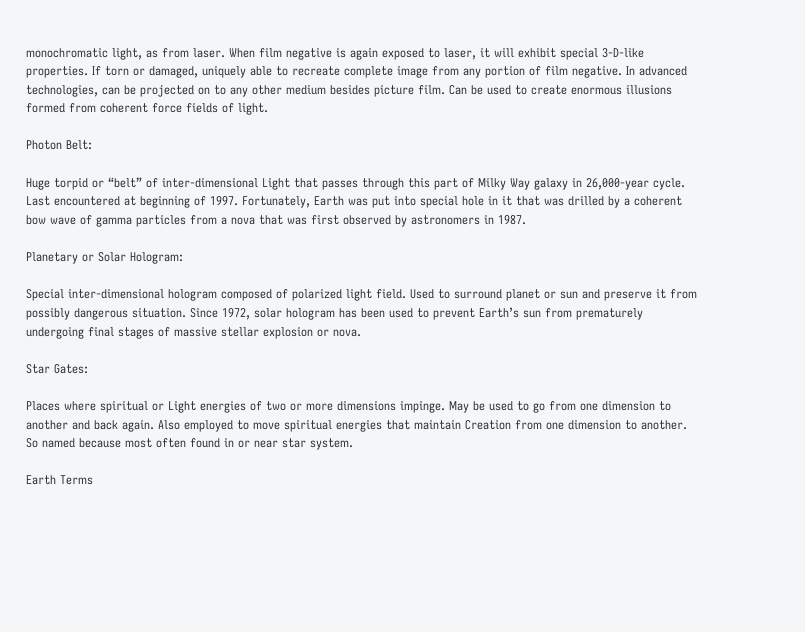monochromatic light, as from laser. When film negative is again exposed to laser, it will exhibit special 3-D-like properties. If torn or damaged, uniquely able to recreate complete image from any portion of film negative. In advanced technologies, can be projected on to any other medium besides picture film. Can be used to create enormous illusions formed from coherent force fields of light.

Photon Belt:

Huge torpid or “belt” of inter-dimensional Light that passes through this part of Milky Way galaxy in 26,000-year cycle. Last encountered at beginning of 1997. Fortunately, Earth was put into special hole in it that was drilled by a coherent bow wave of gamma particles from a nova that was first observed by astronomers in 1987.

Planetary or Solar Hologram:

Special inter-dimensional hologram composed of polarized light field. Used to surround planet or sun and preserve it from possibly dangerous situation. Since 1972, solar hologram has been used to prevent Earth’s sun from prematurely undergoing final stages of massive stellar explosion or nova.

Star Gates:

Places where spiritual or Light energies of two or more dimensions impinge. May be used to go from one dimension to another and back again. Also employed to move spiritual energies that maintain Creation from one dimension to another. So named because most often found in or near star system.

Earth Terms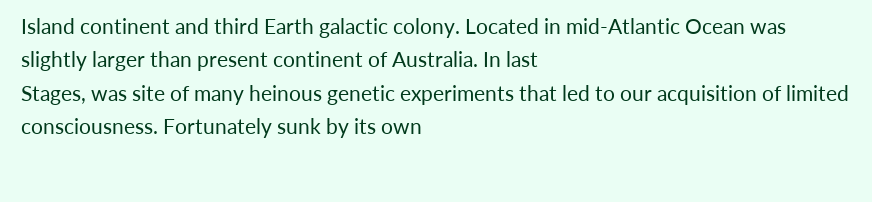Island continent and third Earth galactic colony. Located in mid-Atlantic Ocean was slightly larger than present continent of Australia. In last
Stages, was site of many heinous genetic experiments that led to our acquisition of limited consciousness. Fortunately sunk by its own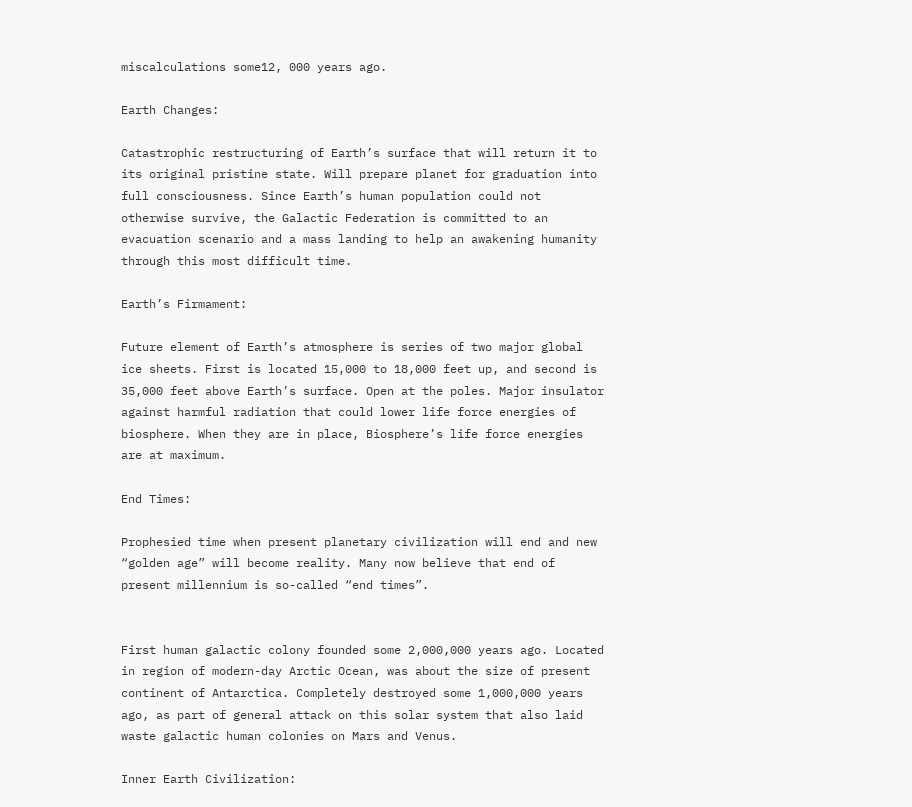miscalculations some12, 000 years ago.

Earth Changes:

Catastrophic restructuring of Earth’s surface that will return it to its original pristine state. Will prepare planet for graduation into full consciousness. Since Earth’s human population could not otherwise survive, the Galactic Federation is committed to an evacuation scenario and a mass landing to help an awakening humanity through this most difficult time.

Earth’s Firmament:

Future element of Earth’s atmosphere is series of two major global ice sheets. First is located 15,000 to 18,000 feet up, and second is 35,000 feet above Earth’s surface. Open at the poles. Major insulator against harmful radiation that could lower life force energies of biosphere. When they are in place, Biosphere’s life force energies are at maximum.

End Times:

Prophesied time when present planetary civilization will end and new “golden age” will become reality. Many now believe that end of present millennium is so-called “end times”.


First human galactic colony founded some 2,000,000 years ago. Located in region of modern-day Arctic Ocean, was about the size of present continent of Antarctica. Completely destroyed some 1,000,000 years ago, as part of general attack on this solar system that also laid waste galactic human colonies on Mars and Venus.

Inner Earth Civilization: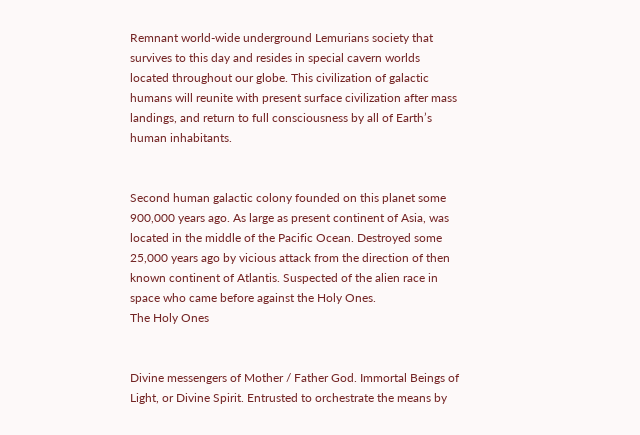Remnant world-wide underground Lemurians society that survives to this day and resides in special cavern worlds located throughout our globe. This civilization of galactic humans will reunite with present surface civilization after mass landings, and return to full consciousness by all of Earth’s human inhabitants.


Second human galactic colony founded on this planet some 900,000 years ago. As large as present continent of Asia, was located in the middle of the Pacific Ocean. Destroyed some 25,000 years ago by vicious attack from the direction of then known continent of Atlantis. Suspected of the alien race in space who came before against the Holy Ones.
The Holy Ones


Divine messengers of Mother / Father God. Immortal Beings of Light, or Divine Spirit. Entrusted to orchestrate the means by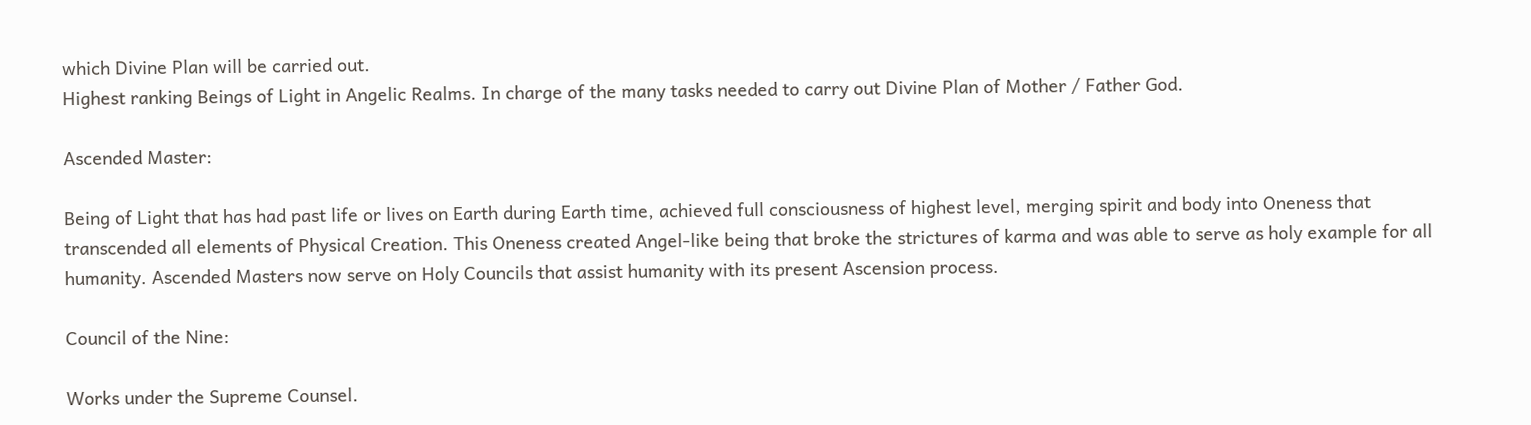which Divine Plan will be carried out.
Highest ranking Beings of Light in Angelic Realms. In charge of the many tasks needed to carry out Divine Plan of Mother / Father God.

Ascended Master:

Being of Light that has had past life or lives on Earth during Earth time, achieved full consciousness of highest level, merging spirit and body into Oneness that transcended all elements of Physical Creation. This Oneness created Angel-like being that broke the strictures of karma and was able to serve as holy example for all humanity. Ascended Masters now serve on Holy Councils that assist humanity with its present Ascension process.

Council of the Nine:

Works under the Supreme Counsel.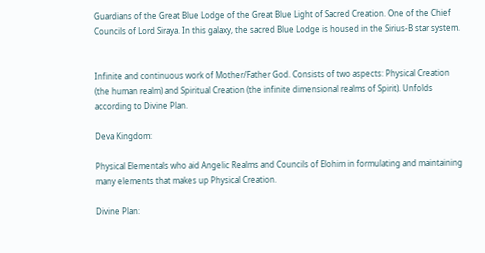Guardians of the Great Blue Lodge of the Great Blue Light of Sacred Creation. One of the Chief Councils of Lord Siraya. In this galaxy, the sacred Blue Lodge is housed in the Sirius-B star system.


Infinite and continuous work of Mother/Father God. Consists of two aspects: Physical Creation (the human realm) and Spiritual Creation (the infinite dimensional realms of Spirit). Unfolds according to Divine Plan.

Deva Kingdom:

Physical Elementals who aid Angelic Realms and Councils of Elohim in formulating and maintaining many elements that makes up Physical Creation.

Divine Plan: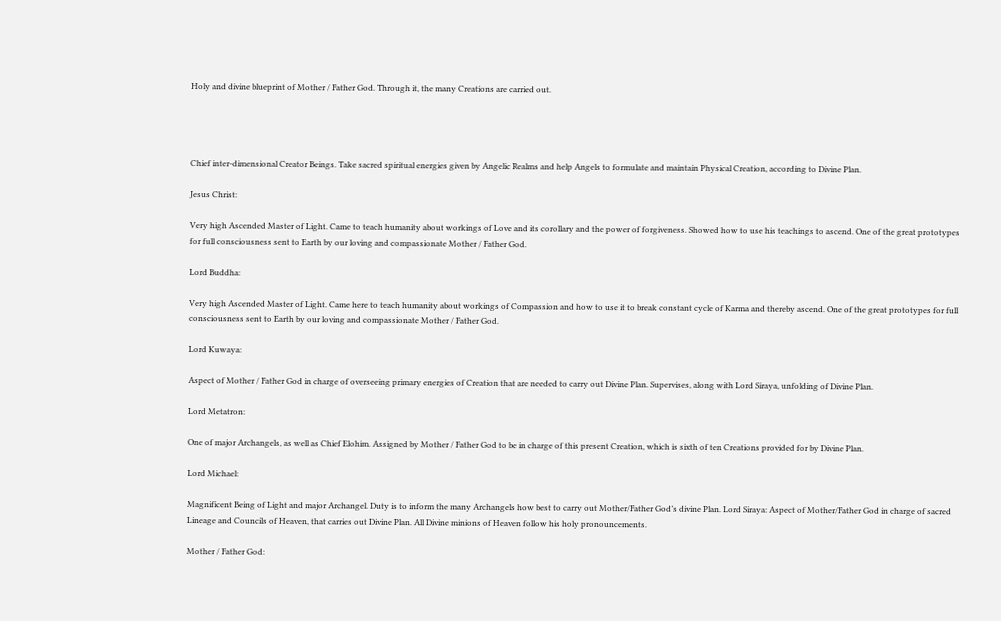Holy and divine blueprint of Mother / Father God. Through it, the many Creations are carried out.




Chief inter-dimensional Creator Beings. Take sacred spiritual energies given by Angelic Realms and help Angels to formulate and maintain Physical Creation, according to Divine Plan.

Jesus Christ:

Very high Ascended Master of Light. Came to teach humanity about workings of Love and its corollary and the power of forgiveness. Showed how to use his teachings to ascend. One of the great prototypes for full consciousness sent to Earth by our loving and compassionate Mother / Father God.

Lord Buddha:

Very high Ascended Master of Light. Came here to teach humanity about workings of Compassion and how to use it to break constant cycle of Karma and thereby ascend. One of the great prototypes for full consciousness sent to Earth by our loving and compassionate Mother / Father God.

Lord Kuwaya:

Aspect of Mother / Father God in charge of overseeing primary energies of Creation that are needed to carry out Divine Plan. Supervises, along with Lord Siraya, unfolding of Divine Plan.

Lord Metatron:

One of major Archangels, as well as Chief Elohim. Assigned by Mother / Father God to be in charge of this present Creation, which is sixth of ten Creations provided for by Divine Plan.

Lord Michael:

Magnificent Being of Light and major Archangel. Duty is to inform the many Archangels how best to carry out Mother/Father God’s divine Plan. Lord Siraya: Aspect of Mother/Father God in charge of sacred Lineage and Councils of Heaven, that carries out Divine Plan. All Divine minions of Heaven follow his holy pronouncements.

Mother / Father God: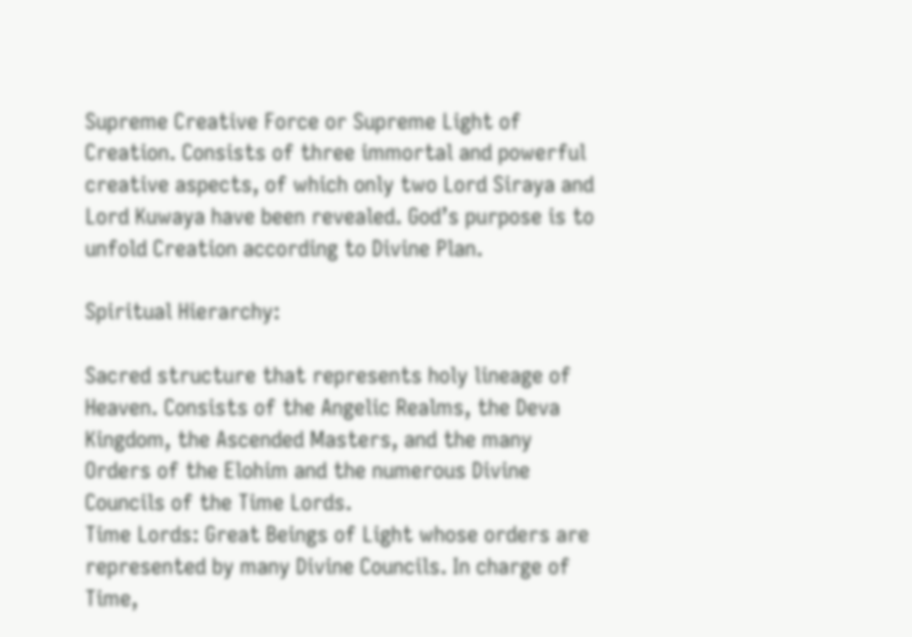Supreme Creative Force or Supreme Light of Creation. Consists of three immortal and powerful creative aspects, of which only two Lord Siraya and Lord Kuwaya have been revealed. God’s purpose is to unfold Creation according to Divine Plan.

Spiritual Hierarchy:

Sacred structure that represents holy lineage of Heaven. Consists of the Angelic Realms, the Deva Kingdom, the Ascended Masters, and the many Orders of the Elohim and the numerous Divine Councils of the Time Lords.
Time Lords: Great Beings of Light whose orders are represented by many Divine Councils. In charge of Time,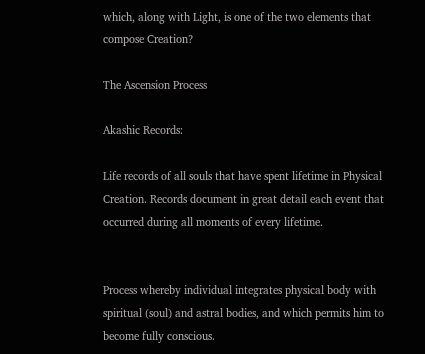which, along with Light, is one of the two elements that compose Creation?

The Ascension Process

Akashic Records:

Life records of all souls that have spent lifetime in Physical Creation. Records document in great detail each event that occurred during all moments of every lifetime.


Process whereby individual integrates physical body with spiritual (soul) and astral bodies, and which permits him to become fully conscious.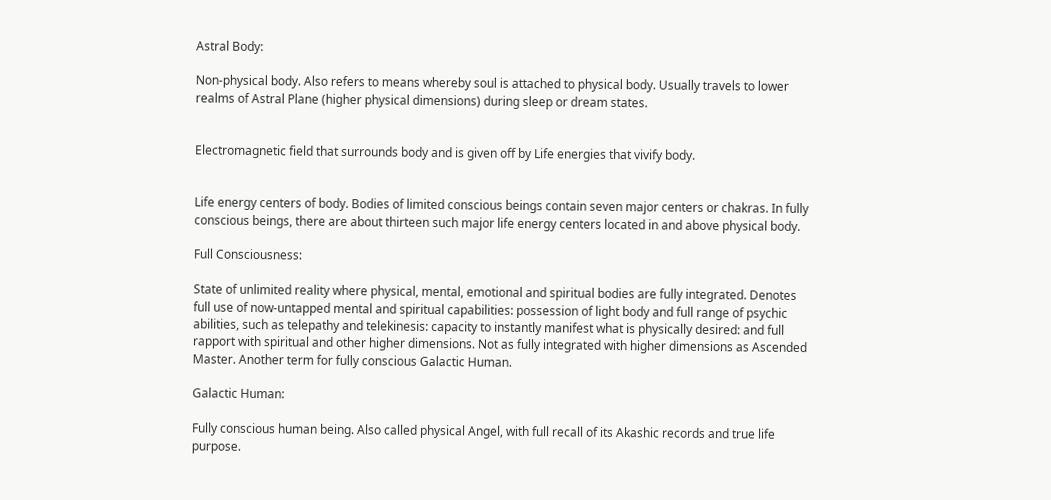Astral Body:

Non-physical body. Also refers to means whereby soul is attached to physical body. Usually travels to lower realms of Astral Plane (higher physical dimensions) during sleep or dream states.


Electromagnetic field that surrounds body and is given off by Life energies that vivify body.


Life energy centers of body. Bodies of limited conscious beings contain seven major centers or chakras. In fully conscious beings, there are about thirteen such major life energy centers located in and above physical body.

Full Consciousness:

State of unlimited reality where physical, mental, emotional and spiritual bodies are fully integrated. Denotes full use of now-untapped mental and spiritual capabilities: possession of light body and full range of psychic abilities, such as telepathy and telekinesis: capacity to instantly manifest what is physically desired: and full rapport with spiritual and other higher dimensions. Not as fully integrated with higher dimensions as Ascended Master. Another term for fully conscious Galactic Human.

Galactic Human:

Fully conscious human being. Also called physical Angel, with full recall of its Akashic records and true life purpose.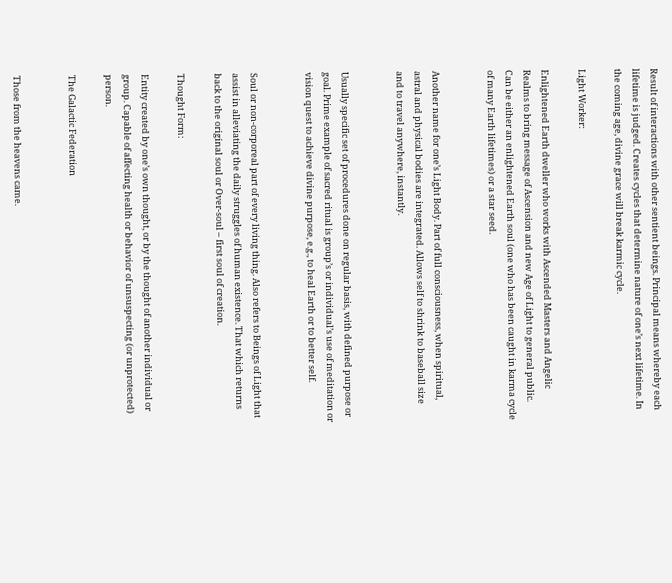Result of interactions with other sentient beings. Principal means whereby each lifetime is judged. Creates cycles that determine nature of one’s next lifetime. In the coming age, divine grace will break karmic cycle.

Light Worker:

Enlightened Earth dweller who works with Ascended Masters and Angelic Realms to bring message of Ascension and new Age of Light to general public. Can be either an enlightened Earth soul (one who has been caught in karma cycle of many Earth lifetimes) or a star seed.


Another name for one’s Light Body. Part of full consciousness, when spiritual, astral and physical bodies are integrated. Allows self to shrink to baseball size and to travel anywhere, instantly.


Usually specific set of procedures done on regular basis, with defined purpose or goal. Prime example of sacred ritual is group’s or individual’s use of meditation or vision quest to achieve divine purpose, e.g., to heal Earth or to better self.


Soul or non-corporeal part of every living thing. Also refers to Beings of Light that assist in alleviating the daily struggles of human existence. That which returns back to the original soul or Over-soul – first soul of creation.

Thought Form:

Entity created by one’s own thought, or by the thought of another individual or group. Capable of affecting health or behavior of unsuspecting (or unprotected) person.

The Galactic Federation


Those from the heavens came.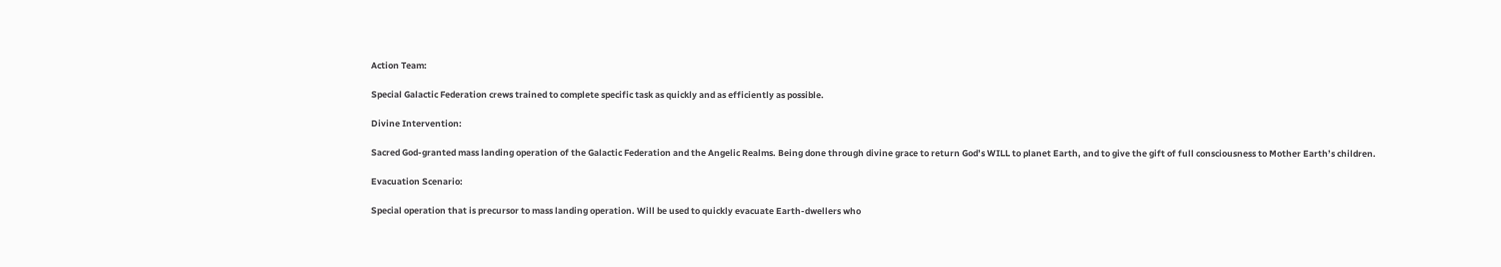Action Team:

Special Galactic Federation crews trained to complete specific task as quickly and as efficiently as possible.

Divine Intervention:

Sacred God-granted mass landing operation of the Galactic Federation and the Angelic Realms. Being done through divine grace to return God’s WILL to planet Earth, and to give the gift of full consciousness to Mother Earth’s children.

Evacuation Scenario:

Special operation that is precursor to mass landing operation. Will be used to quickly evacuate Earth-dwellers who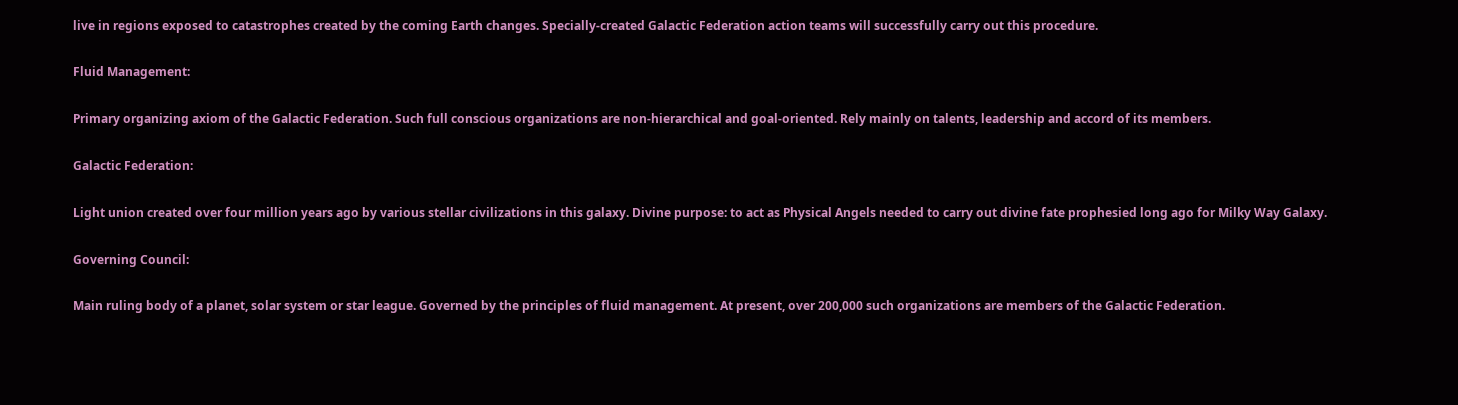live in regions exposed to catastrophes created by the coming Earth changes. Specially-created Galactic Federation action teams will successfully carry out this procedure.

Fluid Management:

Primary organizing axiom of the Galactic Federation. Such full conscious organizations are non-hierarchical and goal-oriented. Rely mainly on talents, leadership and accord of its members.

Galactic Federation:

Light union created over four million years ago by various stellar civilizations in this galaxy. Divine purpose: to act as Physical Angels needed to carry out divine fate prophesied long ago for Milky Way Galaxy.

Governing Council:

Main ruling body of a planet, solar system or star league. Governed by the principles of fluid management. At present, over 200,000 such organizations are members of the Galactic Federation.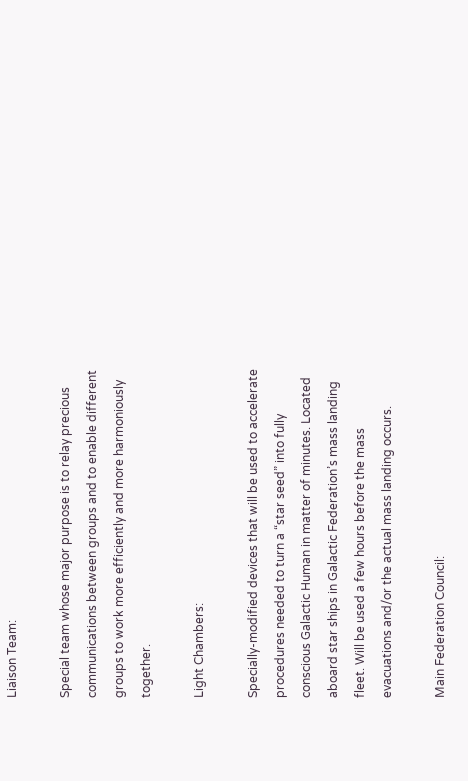Liaison Team:

Special team whose major purpose is to relay precious communications between groups and to enable different groups to work more efficiently and more harmoniously together.

Light Chambers:

Specially-modified devices that will be used to accelerate procedures needed to turn a “star seed” into fully conscious Galactic Human in matter of minutes. Located aboard star ships in Galactic Federation’s mass landing fleet. Will be used a few hours before the mass evacuations and/or the actual mass landing occurs.

Main Federation Council: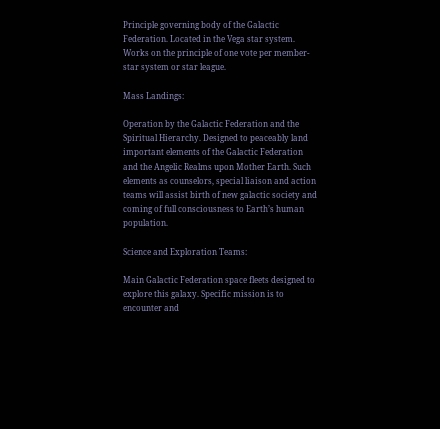Principle governing body of the Galactic Federation. Located in the Vega star system. Works on the principle of one vote per member-star system or star league.

Mass Landings:

Operation by the Galactic Federation and the Spiritual Hierarchy. Designed to peaceably land important elements of the Galactic Federation and the Angelic Realms upon Mother Earth. Such elements as counselors, special liaison and action teams will assist birth of new galactic society and coming of full consciousness to Earth’s human population.

Science and Exploration Teams:

Main Galactic Federation space fleets designed to explore this galaxy. Specific mission is to encounter and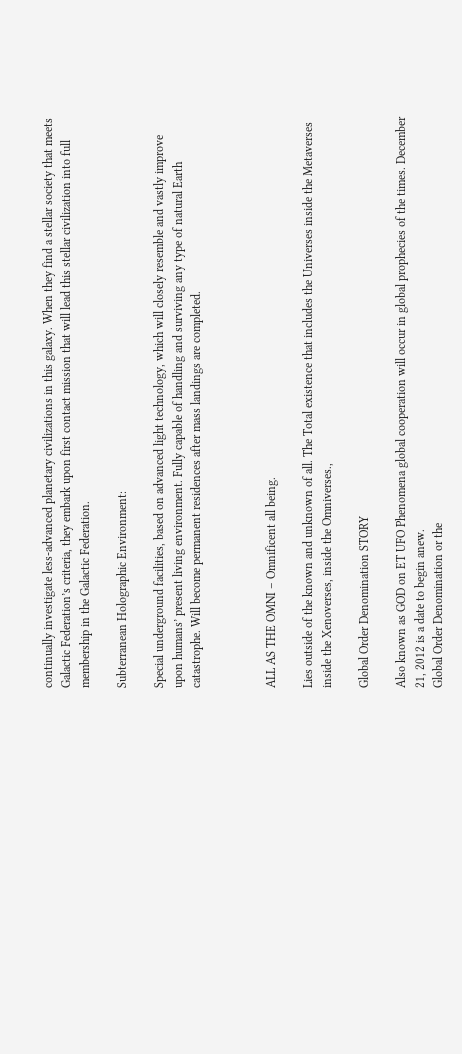continually investigate less-advanced planetary civilizations in this galaxy. When they find a stellar society that meets Galactic Federation’s criteria, they embark upon first contact mission that will lead this stellar civilization into full membership in the Galactic Federation.

Subterranean Holographic Environment:

Special underground facilities, based on advanced light technology, which will closely resemble and vastly improve upon humans’ present living environment. Fully capable of handling and surviving any type of natural Earth catastrophe. Will become permanent residences after mass landings are completed.



ALL AS THE OMNI – Omnificent all being.

Lies outside of the known and unknown of all. The Total existence that includes the Universes inside the Metaverses inside the Xenoverses, inside the Omniverses.,

Global Order Denomination STORY

Also known as GOD on ET UFO Phenomena global cooperation will occur in global prophecies of the times. December 21, 2012 is a date to begin anew.
Global Order Denomination or the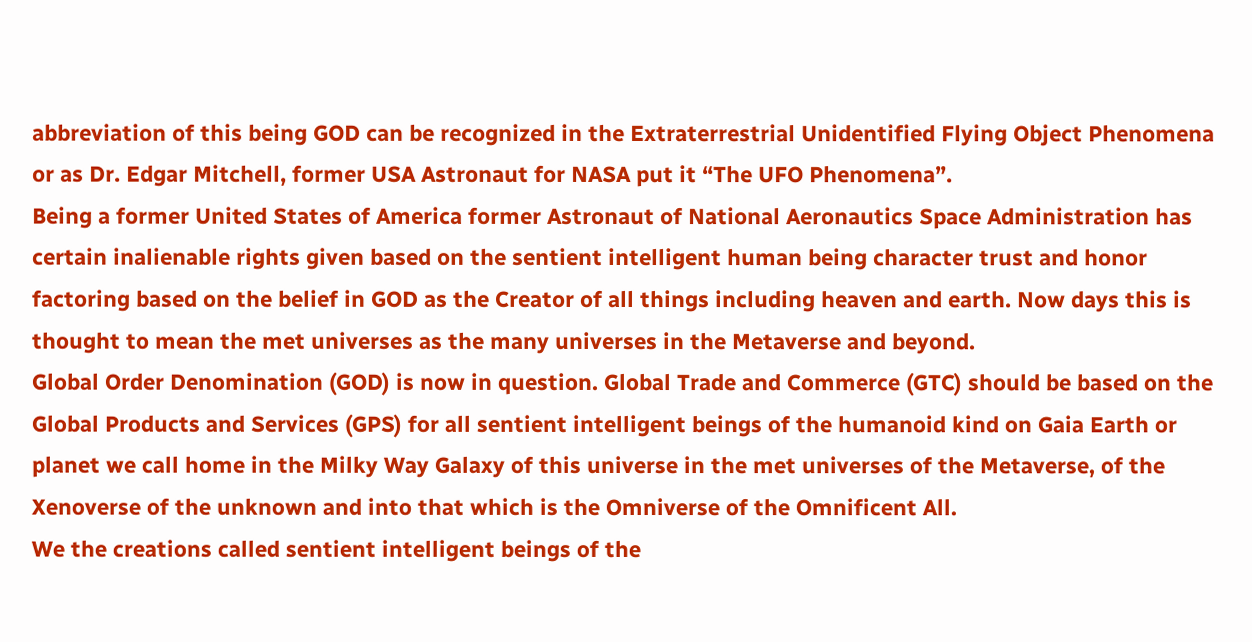abbreviation of this being GOD can be recognized in the Extraterrestrial Unidentified Flying Object Phenomena or as Dr. Edgar Mitchell, former USA Astronaut for NASA put it “The UFO Phenomena”.
Being a former United States of America former Astronaut of National Aeronautics Space Administration has certain inalienable rights given based on the sentient intelligent human being character trust and honor factoring based on the belief in GOD as the Creator of all things including heaven and earth. Now days this is thought to mean the met universes as the many universes in the Metaverse and beyond.
Global Order Denomination (GOD) is now in question. Global Trade and Commerce (GTC) should be based on the Global Products and Services (GPS) for all sentient intelligent beings of the humanoid kind on Gaia Earth or planet we call home in the Milky Way Galaxy of this universe in the met universes of the Metaverse, of the Xenoverse of the unknown and into that which is the Omniverse of the Omnificent All.
We the creations called sentient intelligent beings of the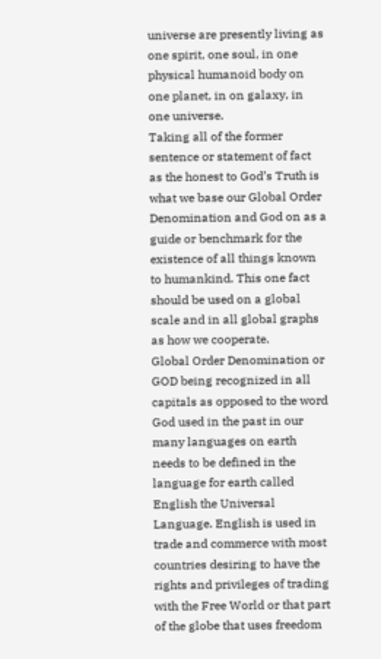universe are presently living as one spirit, one soul, in one physical humanoid body on one planet, in on galaxy, in one universe.
Taking all of the former sentence or statement of fact as the honest to God’s Truth is what we base our Global Order Denomination and God on as a guide or benchmark for the existence of all things known to humankind. This one fact should be used on a global scale and in all global graphs as how we cooperate.
Global Order Denomination or GOD being recognized in all capitals as opposed to the word God used in the past in our many languages on earth needs to be defined in the language for earth called English the Universal Language. English is used in trade and commerce with most countries desiring to have the rights and privileges of trading with the Free World or that part of the globe that uses freedom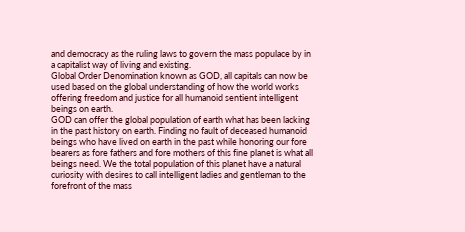and democracy as the ruling laws to govern the mass populace by in a capitalist way of living and existing.
Global Order Denomination known as GOD, all capitals can now be used based on the global understanding of how the world works offering freedom and justice for all humanoid sentient intelligent beings on earth.
GOD can offer the global population of earth what has been lacking in the past history on earth. Finding no fault of deceased humanoid beings who have lived on earth in the past while honoring our fore bearers as fore fathers and fore mothers of this fine planet is what all beings need. We the total population of this planet have a natural curiosity with desires to call intelligent ladies and gentleman to the forefront of the mass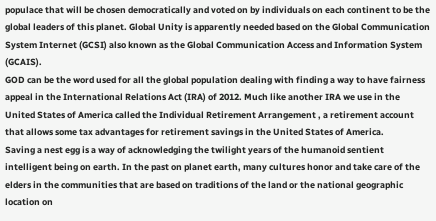populace that will be chosen democratically and voted on by individuals on each continent to be the global leaders of this planet. Global Unity is apparently needed based on the Global Communication System Internet (GCSI) also known as the Global Communication Access and Information System (GCAIS).
GOD can be the word used for all the global population dealing with finding a way to have fairness appeal in the International Relations Act (IRA) of 2012. Much like another IRA we use in the United States of America called the Individual Retirement Arrangement , a retirement account that allows some tax advantages for retirement savings in the United States of America.
Saving a nest egg is a way of acknowledging the twilight years of the humanoid sentient intelligent being on earth. In the past on planet earth, many cultures honor and take care of the elders in the communities that are based on traditions of the land or the national geographic location on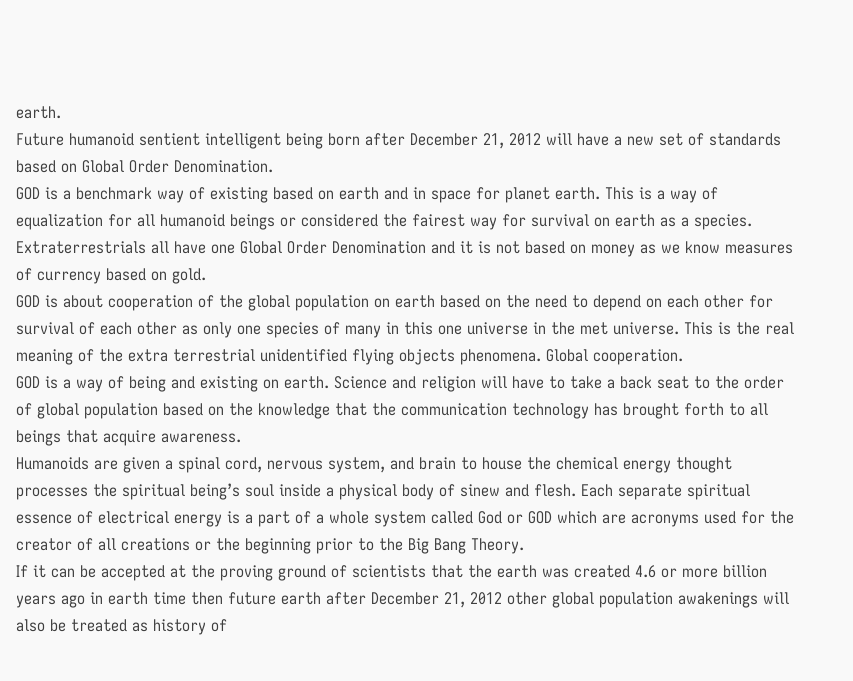earth.
Future humanoid sentient intelligent being born after December 21, 2012 will have a new set of standards based on Global Order Denomination.
GOD is a benchmark way of existing based on earth and in space for planet earth. This is a way of equalization for all humanoid beings or considered the fairest way for survival on earth as a species. Extraterrestrials all have one Global Order Denomination and it is not based on money as we know measures of currency based on gold.
GOD is about cooperation of the global population on earth based on the need to depend on each other for survival of each other as only one species of many in this one universe in the met universe. This is the real meaning of the extra terrestrial unidentified flying objects phenomena. Global cooperation.
GOD is a way of being and existing on earth. Science and religion will have to take a back seat to the order of global population based on the knowledge that the communication technology has brought forth to all beings that acquire awareness.
Humanoids are given a spinal cord, nervous system, and brain to house the chemical energy thought processes the spiritual being’s soul inside a physical body of sinew and flesh. Each separate spiritual essence of electrical energy is a part of a whole system called God or GOD which are acronyms used for the creator of all creations or the beginning prior to the Big Bang Theory.
If it can be accepted at the proving ground of scientists that the earth was created 4.6 or more billion years ago in earth time then future earth after December 21, 2012 other global population awakenings will also be treated as history of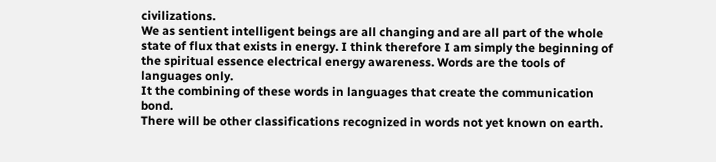civilizations.
We as sentient intelligent beings are all changing and are all part of the whole state of flux that exists in energy. I think therefore I am simply the beginning of the spiritual essence electrical energy awareness. Words are the tools of languages only.
It the combining of these words in languages that create the communication bond.
There will be other classifications recognized in words not yet known on earth.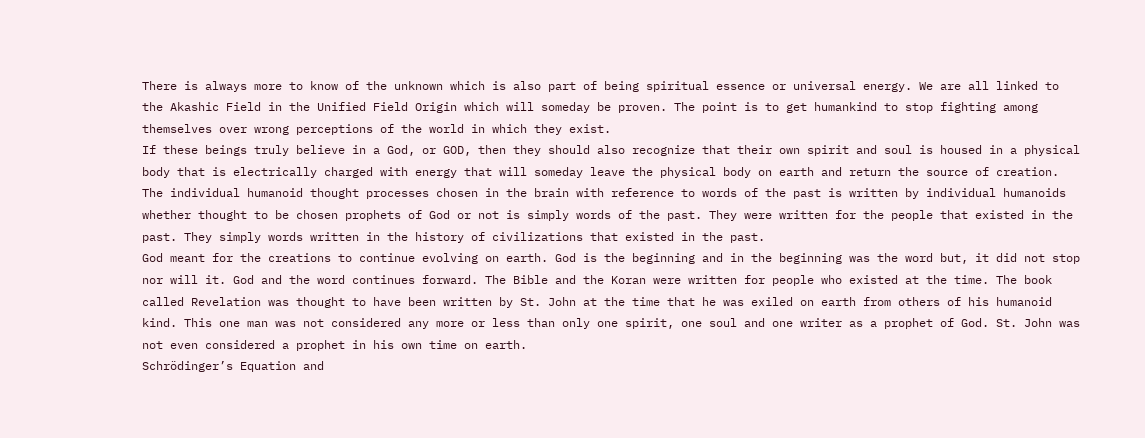There is always more to know of the unknown which is also part of being spiritual essence or universal energy. We are all linked to the Akashic Field in the Unified Field Origin which will someday be proven. The point is to get humankind to stop fighting among themselves over wrong perceptions of the world in which they exist.
If these beings truly believe in a God, or GOD, then they should also recognize that their own spirit and soul is housed in a physical body that is electrically charged with energy that will someday leave the physical body on earth and return the source of creation. The individual humanoid thought processes chosen in the brain with reference to words of the past is written by individual humanoids whether thought to be chosen prophets of God or not is simply words of the past. They were written for the people that existed in the past. They simply words written in the history of civilizations that existed in the past.
God meant for the creations to continue evolving on earth. God is the beginning and in the beginning was the word but, it did not stop nor will it. God and the word continues forward. The Bible and the Koran were written for people who existed at the time. The book called Revelation was thought to have been written by St. John at the time that he was exiled on earth from others of his humanoid kind. This one man was not considered any more or less than only one spirit, one soul and one writer as a prophet of God. St. John was not even considered a prophet in his own time on earth.
Schrödinger’s Equation and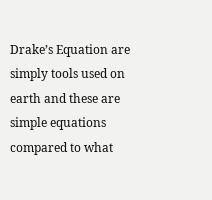Drake’s Equation are simply tools used on earth and these are simple equations compared to what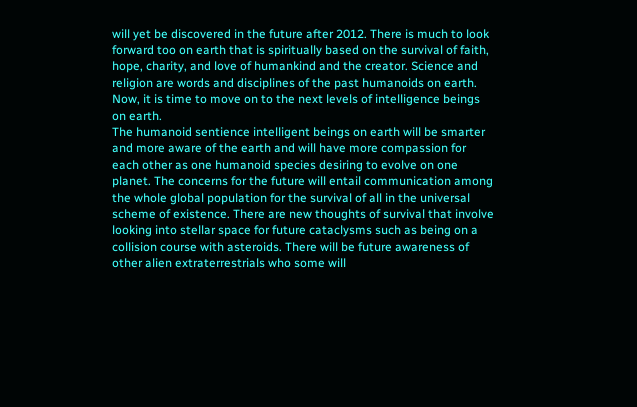will yet be discovered in the future after 2012. There is much to look forward too on earth that is spiritually based on the survival of faith, hope, charity, and love of humankind and the creator. Science and religion are words and disciplines of the past humanoids on earth. Now, it is time to move on to the next levels of intelligence beings on earth.
The humanoid sentience intelligent beings on earth will be smarter and more aware of the earth and will have more compassion for each other as one humanoid species desiring to evolve on one planet. The concerns for the future will entail communication among the whole global population for the survival of all in the universal scheme of existence. There are new thoughts of survival that involve looking into stellar space for future cataclysms such as being on a collision course with asteroids. There will be future awareness of other alien extraterrestrials who some will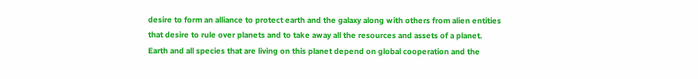desire to form an alliance to protect earth and the galaxy along with others from alien entities that desire to rule over planets and to take away all the resources and assets of a planet.
Earth and all species that are living on this planet depend on global cooperation and the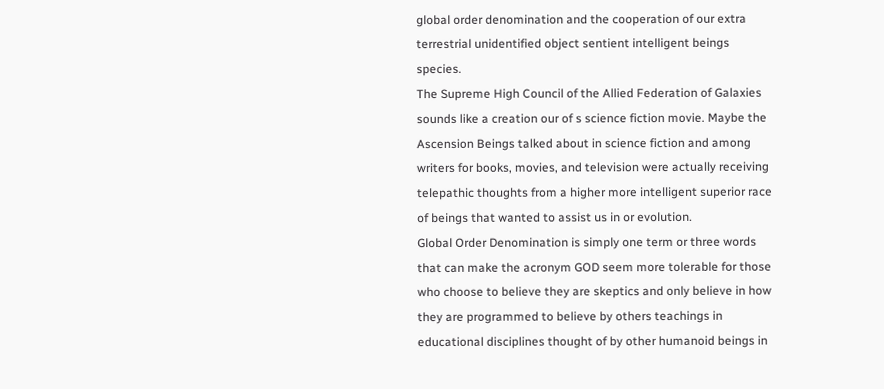global order denomination and the cooperation of our extra terrestrial unidentified object sentient intelligent beings species.
The Supreme High Council of the Allied Federation of Galaxies sounds like a creation our of s science fiction movie. Maybe the Ascension Beings talked about in science fiction and among writers for books, movies, and television were actually receiving telepathic thoughts from a higher more intelligent superior race of beings that wanted to assist us in or evolution.
Global Order Denomination is simply one term or three words that can make the acronym GOD seem more tolerable for those who choose to believe they are skeptics and only believe in how they are programmed to believe by others teachings in educational disciplines thought of by other humanoid beings in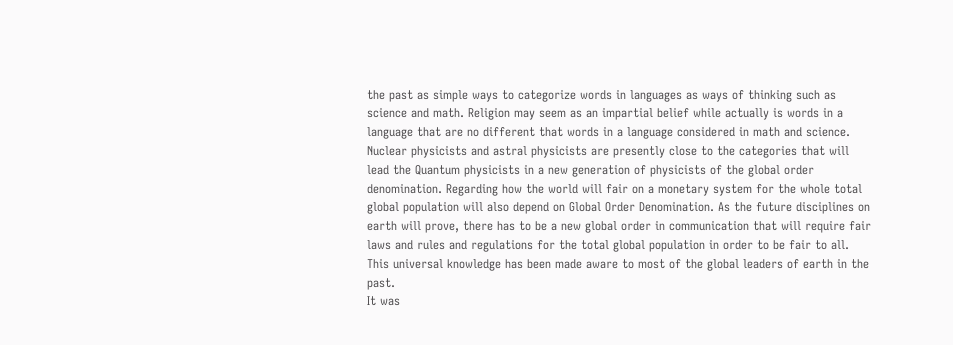the past as simple ways to categorize words in languages as ways of thinking such as science and math. Religion may seem as an impartial belief while actually is words in a language that are no different that words in a language considered in math and science.
Nuclear physicists and astral physicists are presently close to the categories that will lead the Quantum physicists in a new generation of physicists of the global order denomination. Regarding how the world will fair on a monetary system for the whole total global population will also depend on Global Order Denomination. As the future disciplines on earth will prove, there has to be a new global order in communication that will require fair laws and rules and regulations for the total global population in order to be fair to all. This universal knowledge has been made aware to most of the global leaders of earth in the past.
It was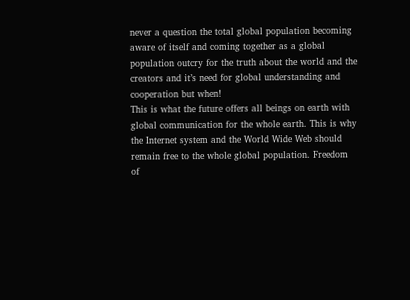never a question the total global population becoming aware of itself and coming together as a global population outcry for the truth about the world and the creators and it’s need for global understanding and cooperation but when!
This is what the future offers all beings on earth with global communication for the whole earth. This is why the Internet system and the World Wide Web should remain free to the whole global population. Freedom of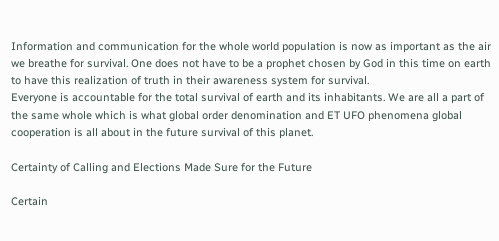Information and communication for the whole world population is now as important as the air we breathe for survival. One does not have to be a prophet chosen by God in this time on earth to have this realization of truth in their awareness system for survival.
Everyone is accountable for the total survival of earth and its inhabitants. We are all a part of the same whole which is what global order denomination and ET UFO phenomena global cooperation is all about in the future survival of this planet.

Certainty of Calling and Elections Made Sure for the Future

Certain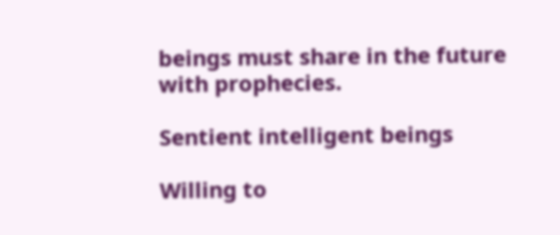beings must share in the future with prophecies.

Sentient intelligent beings

Willing to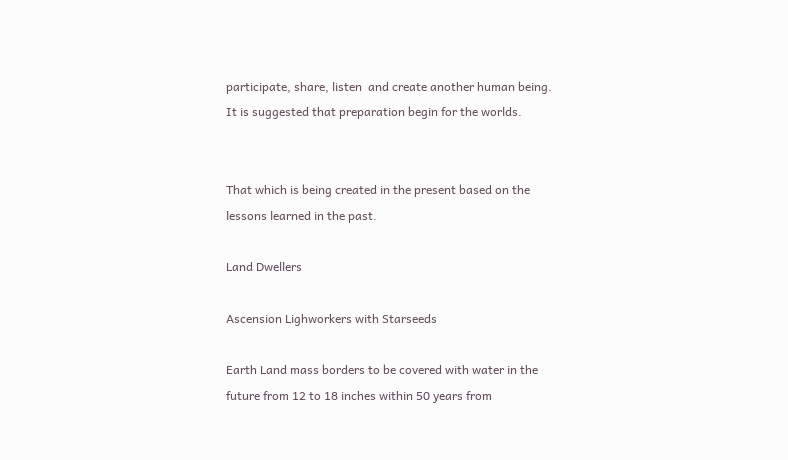participate, share, listen  and create another human being. It is suggested that preparation begin for the worlds.


That which is being created in the present based on the lessons learned in the past.

Land Dwellers

Ascension Lighworkers with Starseeds

Earth Land mass borders to be covered with water in the future from 12 to 18 inches within 50 years from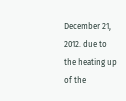December 21, 2012. due to the heating up of the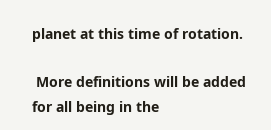planet at this time of rotation.

 More definitions will be added for all being in the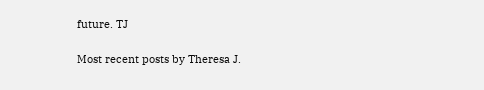future. TJ

Most recent posts by Theresa J.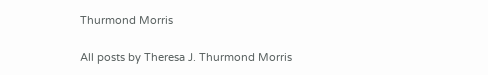Thurmond Morris

All posts by Theresa J. Thurmond Morris